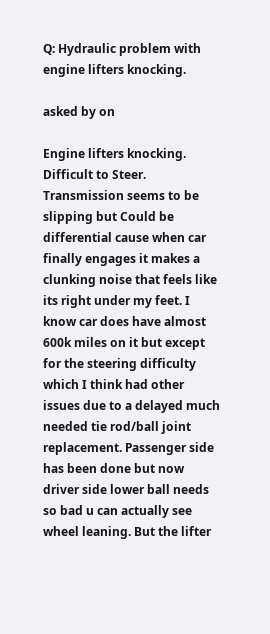Q: Hydraulic problem with engine lifters knocking.

asked by on

Engine lifters knocking. Difficult to Steer. Transmission seems to be slipping but Could be differential cause when car finally engages it makes a clunking noise that feels like its right under my feet. I know car does have almost 600k miles on it but except for the steering difficulty which I think had other issues due to a delayed much needed tie rod/ball joint replacement. Passenger side has been done but now driver side lower ball needs so bad u can actually see wheel leaning. But the lifter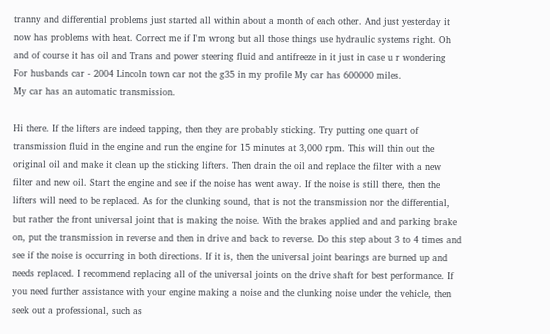tranny and differential problems just started all within about a month of each other. And just yesterday it now has problems with heat. Correct me if I'm wrong but all those things use hydraulic systems right. Oh and of course it has oil and Trans and power steering fluid and antifreeze in it just in case u r wondering
For husbands car - 2004 Lincoln town car not the g35 in my profile My car has 600000 miles.
My car has an automatic transmission.

Hi there. If the lifters are indeed tapping, then they are probably sticking. Try putting one quart of transmission fluid in the engine and run the engine for 15 minutes at 3,000 rpm. This will thin out the original oil and make it clean up the sticking lifters. Then drain the oil and replace the filter with a new filter and new oil. Start the engine and see if the noise has went away. If the noise is still there, then the lifters will need to be replaced. As for the clunking sound, that is not the transmission nor the differential, but rather the front universal joint that is making the noise. With the brakes applied and and parking brake on, put the transmission in reverse and then in drive and back to reverse. Do this step about 3 to 4 times and see if the noise is occurring in both directions. If it is, then the universal joint bearings are burned up and needs replaced. I recommend replacing all of the universal joints on the drive shaft for best performance. If you need further assistance with your engine making a noise and the clunking noise under the vehicle, then seek out a professional, such as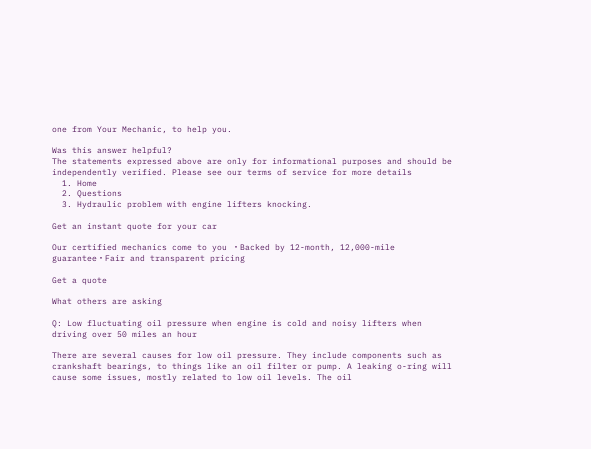one from Your Mechanic, to help you.

Was this answer helpful?
The statements expressed above are only for informational purposes and should be independently verified. Please see our terms of service for more details
  1. Home
  2. Questions
  3. Hydraulic problem with engine lifters knocking.

Get an instant quote for your car

Our certified mechanics come to you ・Backed by 12-month, 12,000-mile guarantee・Fair and transparent pricing

Get a quote

What others are asking

Q: Low fluctuating oil pressure when engine is cold and noisy lifters when driving over 50 miles an hour

There are several causes for low oil pressure. They include components such as crankshaft bearings, to things like an oil filter or pump. A leaking o-ring will cause some issues, mostly related to low oil levels. The oil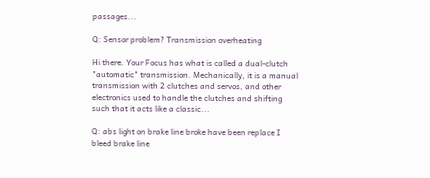passages...

Q: Sensor problem? Transmission overheating

Hi there. Your Focus has what is called a dual-clutch "automatic" transmission. Mechanically, it is a manual transmission with 2 clutches and servos, and other electronics used to handle the clutches and shifting such that it acts like a classic...

Q: abs light on brake line broke have been replace I bleed brake line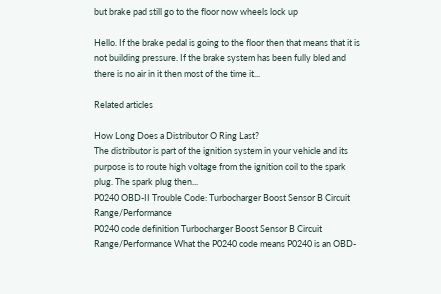but brake pad still go to the floor now wheels lock up

Hello. If the brake pedal is going to the floor then that means that it is not building pressure. If the brake system has been fully bled and there is no air in it then most of the time it...

Related articles

How Long Does a Distributor O Ring Last?
The distributor is part of the ignition system in your vehicle and its purpose is to route high voltage from the ignition coil to the spark plug. The spark plug then...
P0240 OBD-II Trouble Code: Turbocharger Boost Sensor B Circuit Range/Performance
P0240 code definition Turbocharger Boost Sensor B Circuit Range/Performance What the P0240 code means P0240 is an OBD-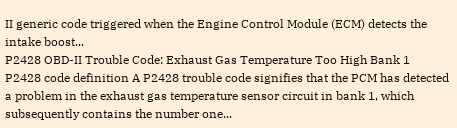II generic code triggered when the Engine Control Module (ECM) detects the intake boost...
P2428 OBD-II Trouble Code: Exhaust Gas Temperature Too High Bank 1
P2428 code definition A P2428 trouble code signifies that the PCM has detected a problem in the exhaust gas temperature sensor circuit in bank 1, which subsequently contains the number one...